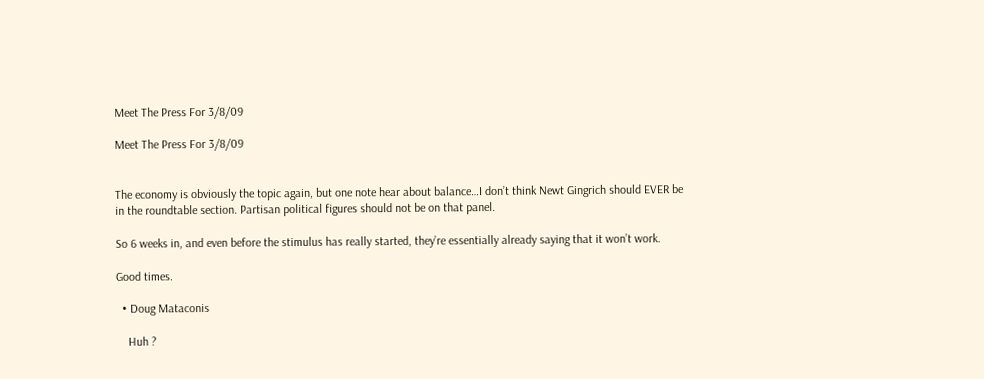Meet The Press For 3/8/09

Meet The Press For 3/8/09


The economy is obviously the topic again, but one note hear about balance…I don’t think Newt Gingrich should EVER be in the roundtable section. Partisan political figures should not be on that panel.

So 6 weeks in, and even before the stimulus has really started, they’re essentially already saying that it won’t work.

Good times.

  • Doug Mataconis

    Huh ?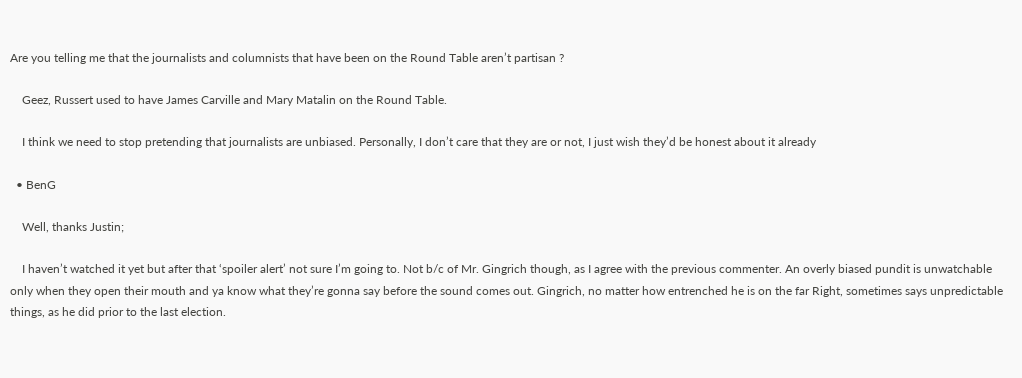Are you telling me that the journalists and columnists that have been on the Round Table aren’t partisan ?

    Geez, Russert used to have James Carville and Mary Matalin on the Round Table.

    I think we need to stop pretending that journalists are unbiased. Personally, I don’t care that they are or not, I just wish they’d be honest about it already

  • BenG

    Well, thanks Justin;

    I haven’t watched it yet but after that ‘spoiler alert’ not sure I’m going to. Not b/c of Mr. Gingrich though, as I agree with the previous commenter. An overly biased pundit is unwatchable only when they open their mouth and ya know what they’re gonna say before the sound comes out. Gingrich, no matter how entrenched he is on the far Right, sometimes says unpredictable things, as he did prior to the last election.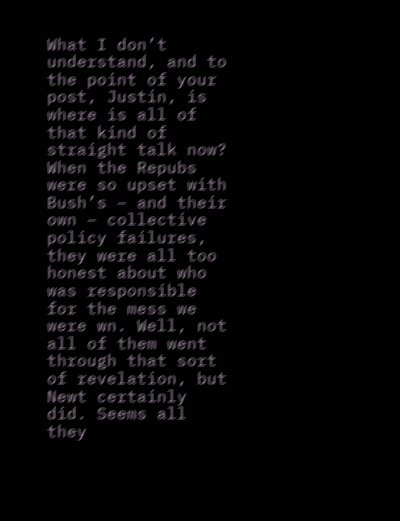What I don’t understand, and to the point of your post, Justin, is where is all of that kind of straight talk now? When the Repubs were so upset with Bush’s – and their own – collective policy failures, they were all too honest about who was responsible for the mess we were wn. Well, not all of them went through that sort of revelation, but Newt certainly did. Seems all they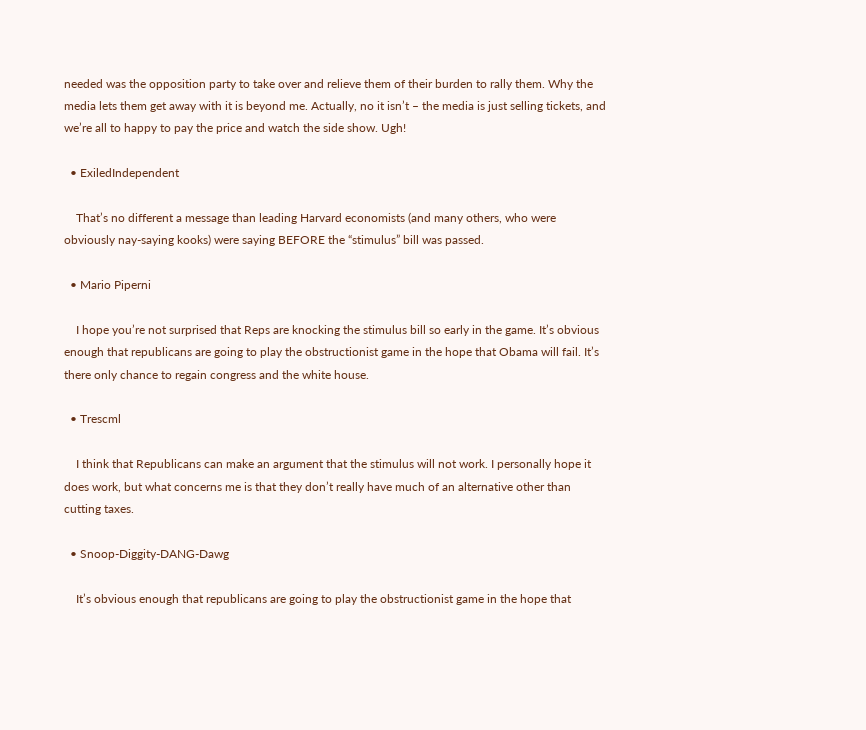needed was the opposition party to take over and relieve them of their burden to rally them. Why the media lets them get away with it is beyond me. Actually, no it isn’t – the media is just selling tickets, and we’re all to happy to pay the price and watch the side show. Ugh!

  • ExiledIndependent

    That’s no different a message than leading Harvard economists (and many others, who were obviously nay-saying kooks) were saying BEFORE the “stimulus” bill was passed.

  • Mario Piperni

    I hope you’re not surprised that Reps are knocking the stimulus bill so early in the game. It’s obvious enough that republicans are going to play the obstructionist game in the hope that Obama will fail. It’s there only chance to regain congress and the white house.

  • Trescml

    I think that Republicans can make an argument that the stimulus will not work. I personally hope it does work, but what concerns me is that they don’t really have much of an alternative other than cutting taxes.

  • Snoop-Diggity-DANG-Dawg

    It’s obvious enough that republicans are going to play the obstructionist game in the hope that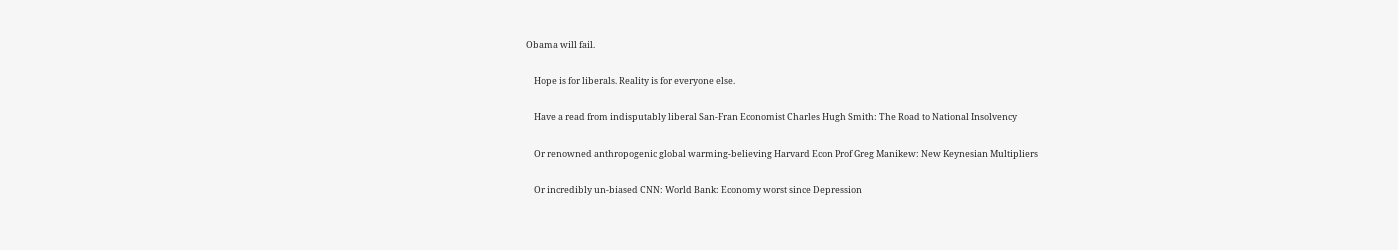Obama will fail.

    Hope is for liberals. Reality is for everyone else.

    Have a read from indisputably liberal San-Fran Economist Charles Hugh Smith: The Road to National Insolvency

    Or renowned anthropogenic global warming-believing Harvard Econ Prof Greg Manikew: New Keynesian Multipliers

    Or incredibly un-biased CNN: World Bank: Economy worst since Depression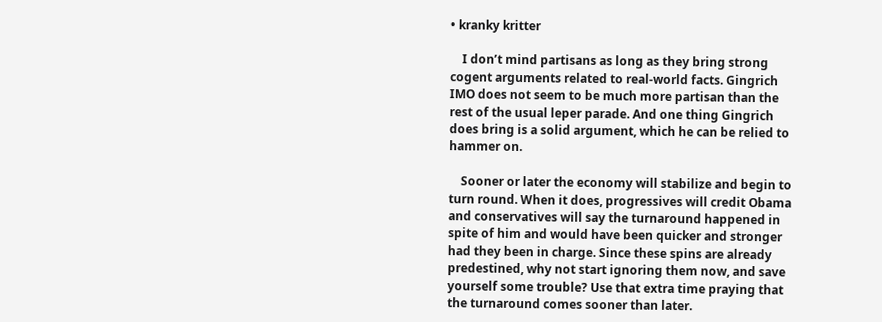• kranky kritter

    I don’t mind partisans as long as they bring strong cogent arguments related to real-world facts. Gingrich IMO does not seem to be much more partisan than the rest of the usual leper parade. And one thing Gingrich does bring is a solid argument, which he can be relied to hammer on.

    Sooner or later the economy will stabilize and begin to turn round. When it does, progressives will credit Obama and conservatives will say the turnaround happened in spite of him and would have been quicker and stronger had they been in charge. Since these spins are already predestined, why not start ignoring them now, and save yourself some trouble? Use that extra time praying that the turnaround comes sooner than later.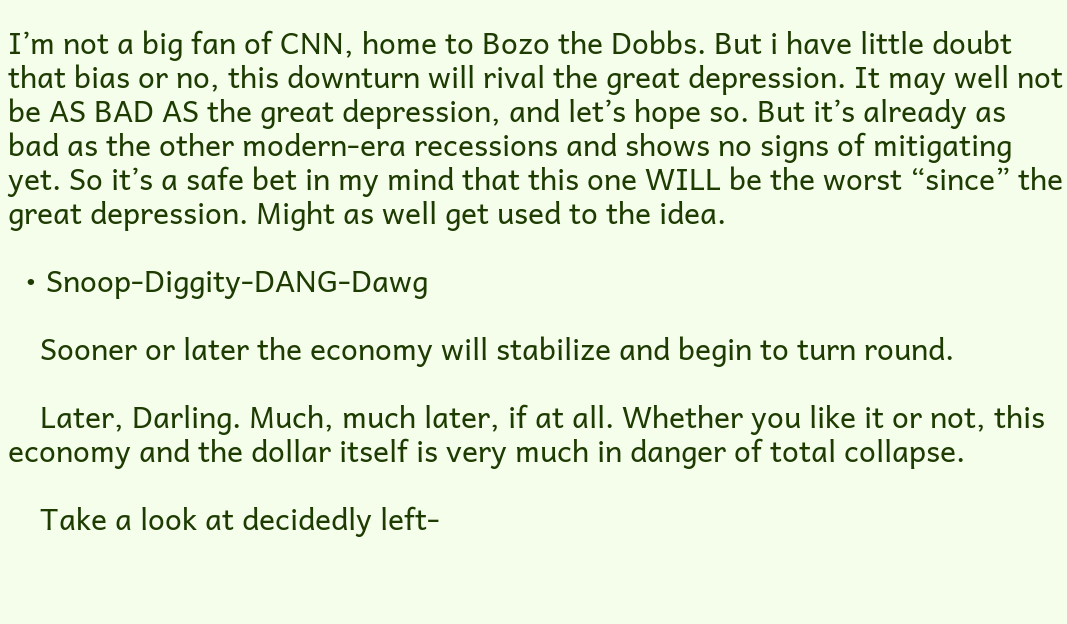I’m not a big fan of CNN, home to Bozo the Dobbs. But i have little doubt that bias or no, this downturn will rival the great depression. It may well not be AS BAD AS the great depression, and let’s hope so. But it’s already as bad as the other modern-era recessions and shows no signs of mitigating yet. So it’s a safe bet in my mind that this one WILL be the worst “since” the great depression. Might as well get used to the idea.

  • Snoop-Diggity-DANG-Dawg

    Sooner or later the economy will stabilize and begin to turn round.

    Later, Darling. Much, much later, if at all. Whether you like it or not, this economy and the dollar itself is very much in danger of total collapse.

    Take a look at decidedly left-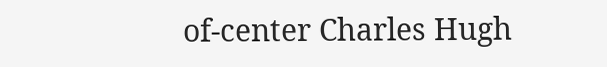of-center Charles Hugh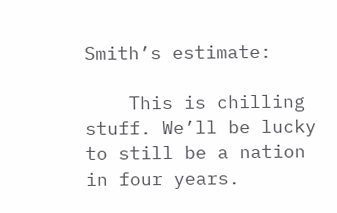Smith’s estimate:

    This is chilling stuff. We’ll be lucky to still be a nation in four years.